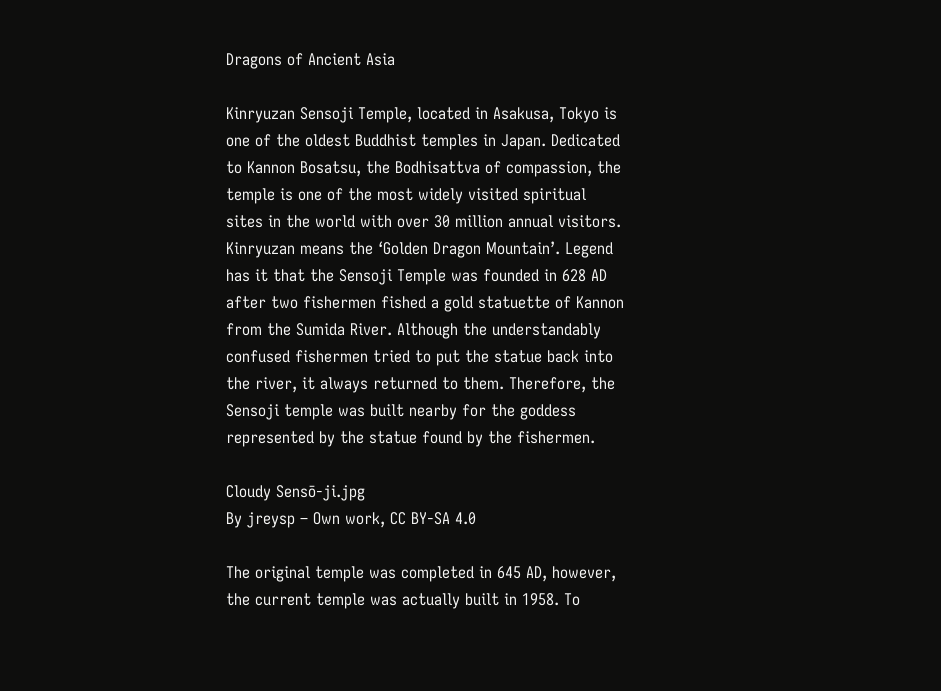Dragons of Ancient Asia

Kinryuzan Sensoji Temple, located in Asakusa, Tokyo is one of the oldest Buddhist temples in Japan. Dedicated to Kannon Bosatsu, the Bodhisattva of compassion, the temple is one of the most widely visited spiritual sites in the world with over 30 million annual visitors. Kinryuzan means the ‘Golden Dragon Mountain’. Legend has it that the Sensoji Temple was founded in 628 AD after two fishermen fished a gold statuette of Kannon from the Sumida River. Although the understandably confused fishermen tried to put the statue back into the river, it always returned to them. Therefore, the Sensoji temple was built nearby for the goddess represented by the statue found by the fishermen.

Cloudy Sensō-ji.jpg
By jreysp – Own work, CC BY-SA 4.0

The original temple was completed in 645 AD, however, the current temple was actually built in 1958. To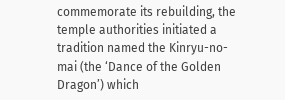commemorate its rebuilding, the temple authorities initiated a tradition named the Kinryu-no-mai (the ‘Dance of the Golden Dragon’) which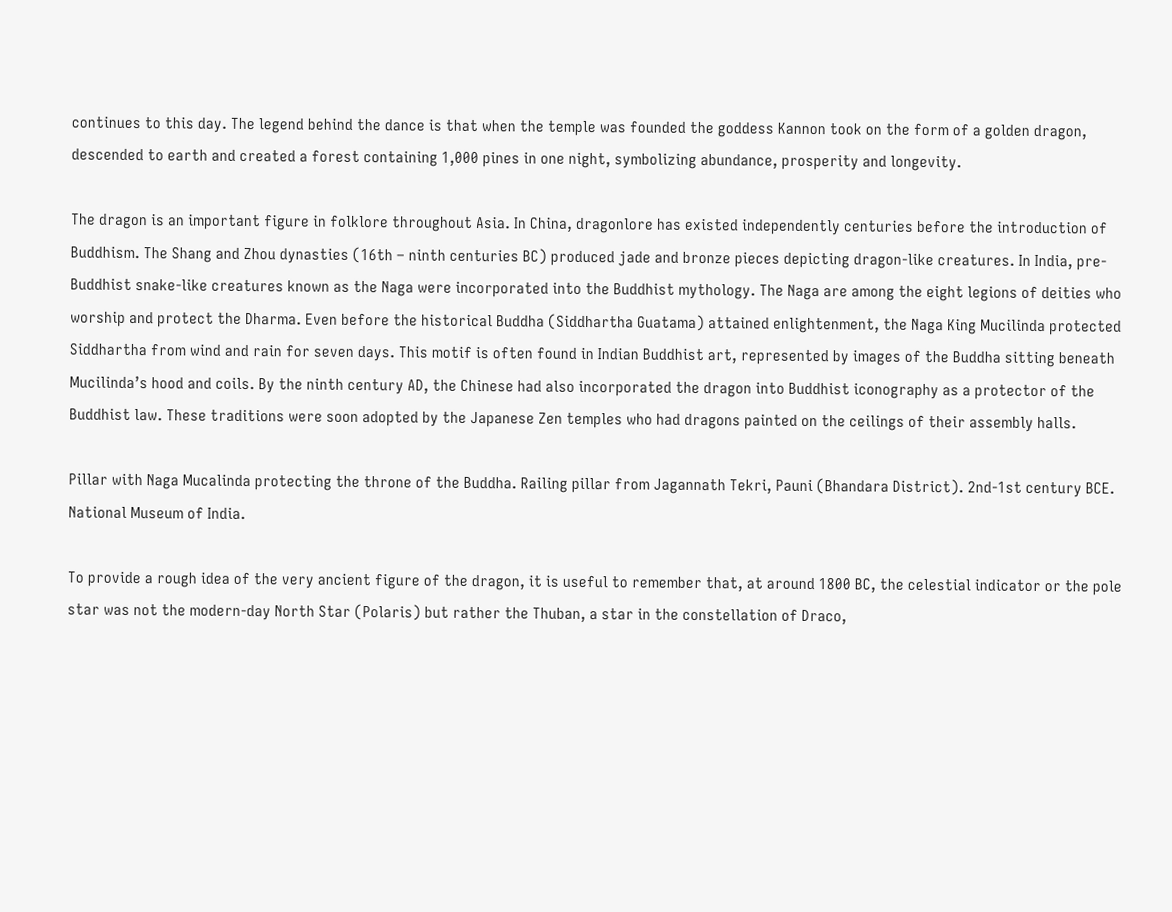continues to this day. The legend behind the dance is that when the temple was founded the goddess Kannon took on the form of a golden dragon, descended to earth and created a forest containing 1,000 pines in one night, symbolizing abundance, prosperity and longevity.

The dragon is an important figure in folklore throughout Asia. In China, dragonlore has existed independently centuries before the introduction of Buddhism. The Shang and Zhou dynasties (16th – ninth centuries BC) produced jade and bronze pieces depicting dragon-like creatures. In India, pre-Buddhist snake-like creatures known as the Naga were incorporated into the Buddhist mythology. The Naga are among the eight legions of deities who worship and protect the Dharma. Even before the historical Buddha (Siddhartha Guatama) attained enlightenment, the Naga King Mucilinda protected Siddhartha from wind and rain for seven days. This motif is often found in Indian Buddhist art, represented by images of the Buddha sitting beneath Mucilinda’s hood and coils. By the ninth century AD, the Chinese had also incorporated the dragon into Buddhist iconography as a protector of the Buddhist law. These traditions were soon adopted by the Japanese Zen temples who had dragons painted on the ceilings of their assembly halls.

Pillar with Naga Mucalinda protecting the throne of the Buddha. Railing pillar from Jagannath Tekri, Pauni (Bhandara District). 2nd-1st century BCE. National Museum of India.

To provide a rough idea of the very ancient figure of the dragon, it is useful to remember that, at around 1800 BC, the celestial indicator or the pole star was not the modern-day North Star (Polaris) but rather the Thuban, a star in the constellation of Draco,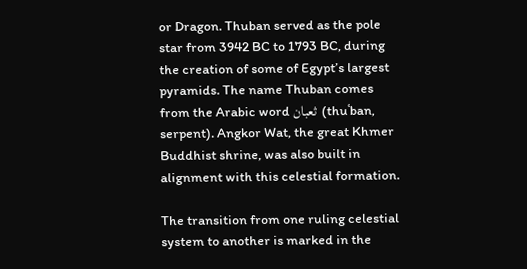or Dragon. Thuban served as the pole star from 3942 BC to 1793 BC, during the creation of some of Egypt’s largest pyramids. The name Thuban comes from the Arabic word ثعبان (thuʿban, serpent). Angkor Wat, the great Khmer Buddhist shrine, was also built in alignment with this celestial formation.

The transition from one ruling celestial system to another is marked in the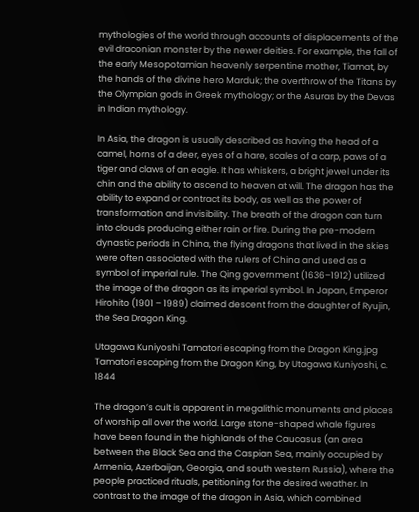mythologies of the world through accounts of displacements of the evil draconian monster by the newer deities. For example, the fall of the early Mesopotamian heavenly serpentine mother, Tiamat, by the hands of the divine hero Marduk; the overthrow of the Titans by the Olympian gods in Greek mythology; or the Asuras by the Devas in Indian mythology.

In Asia, the dragon is usually described as having the head of a camel, horns of a deer, eyes of a hare, scales of a carp, paws of a tiger and claws of an eagle. It has whiskers, a bright jewel under its chin and the ability to ascend to heaven at will. The dragon has the ability to expand or contract its body, as well as the power of transformation and invisibility. The breath of the dragon can turn into clouds producing either rain or fire. During the pre-modern dynastic periods in China, the flying dragons that lived in the skies were often associated with the rulers of China and used as a symbol of imperial rule. The Qing government (1636–1912) utilized the image of the dragon as its imperial symbol. In Japan, Emperor Hirohito (1901 – 1989) claimed descent from the daughter of Ryujin, the Sea Dragon King.

Utagawa Kuniyoshi Tamatori escaping from the Dragon King.jpg
Tamatori escaping from the Dragon King, by Utagawa Kuniyoshi, c. 1844

The dragon’s cult is apparent in megalithic monuments and places of worship all over the world. Large stone-shaped whale figures have been found in the highlands of the Caucasus (an area between the Black Sea and the Caspian Sea, mainly occupied by Armenia, Azerbaijan, Georgia, and south western Russia), where the people practiced rituals, petitioning for the desired weather. In contrast to the image of the dragon in Asia, which combined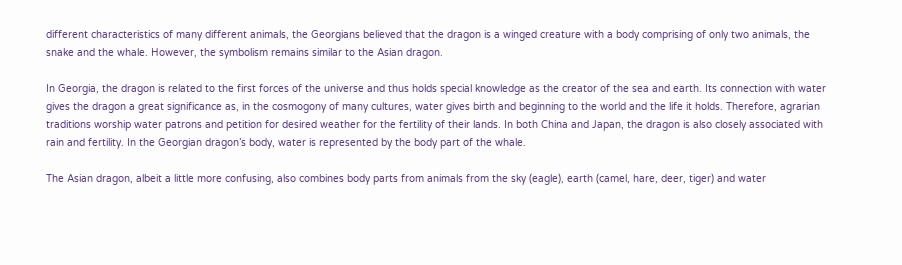different characteristics of many different animals, the Georgians believed that the dragon is a winged creature with a body comprising of only two animals, the snake and the whale. However, the symbolism remains similar to the Asian dragon.

In Georgia, the dragon is related to the first forces of the universe and thus holds special knowledge as the creator of the sea and earth. Its connection with water gives the dragon a great significance as, in the cosmogony of many cultures, water gives birth and beginning to the world and the life it holds. Therefore, agrarian traditions worship water patrons and petition for desired weather for the fertility of their lands. In both China and Japan, the dragon is also closely associated with rain and fertility. In the Georgian dragon’s body, water is represented by the body part of the whale.

The Asian dragon, albeit a little more confusing, also combines body parts from animals from the sky (eagle), earth (camel, hare, deer, tiger) and water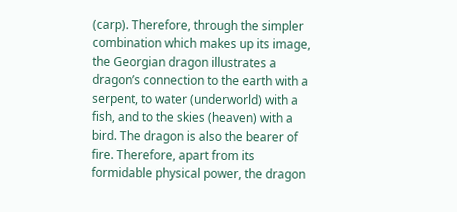(carp). Therefore, through the simpler combination which makes up its image, the Georgian dragon illustrates a dragon’s connection to the earth with a serpent, to water (underworld) with a fish, and to the skies (heaven) with a bird. The dragon is also the bearer of fire. Therefore, apart from its formidable physical power, the dragon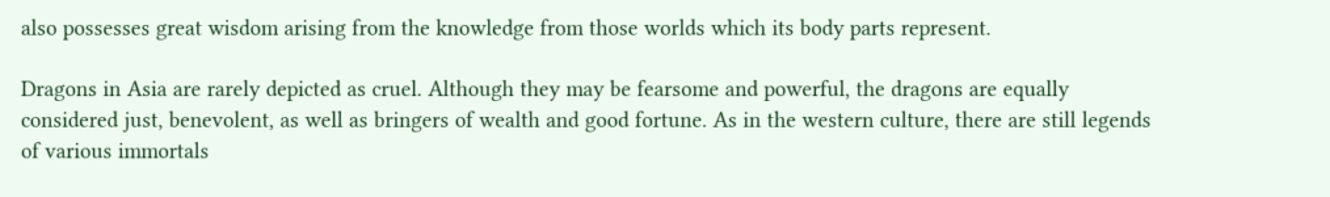also possesses great wisdom arising from the knowledge from those worlds which its body parts represent.

Dragons in Asia are rarely depicted as cruel. Although they may be fearsome and powerful, the dragons are equally considered just, benevolent, as well as bringers of wealth and good fortune. As in the western culture, there are still legends of various immortals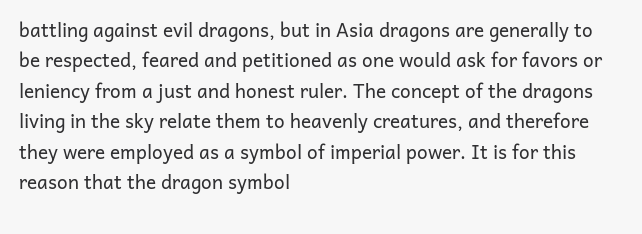battling against evil dragons, but in Asia dragons are generally to be respected, feared and petitioned as one would ask for favors or leniency from a just and honest ruler. The concept of the dragons living in the sky relate them to heavenly creatures, and therefore they were employed as a symbol of imperial power. It is for this reason that the dragon symbol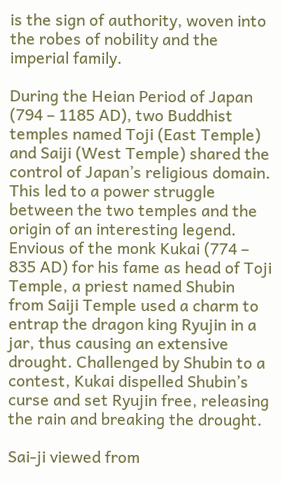is the sign of authority, woven into the robes of nobility and the imperial family.

During the Heian Period of Japan (794 – 1185 AD), two Buddhist temples named Toji (East Temple) and Saiji (West Temple) shared the control of Japan’s religious domain. This led to a power struggle between the two temples and the origin of an interesting legend. Envious of the monk Kukai (774 – 835 AD) for his fame as head of Toji Temple, a priest named Shubin from Saiji Temple used a charm to entrap the dragon king Ryujin in a jar, thus causing an extensive drought. Challenged by Shubin to a contest, Kukai dispelled Shubin’s curse and set Ryujin free, releasing the rain and breaking the drought.

Sai-ji viewed from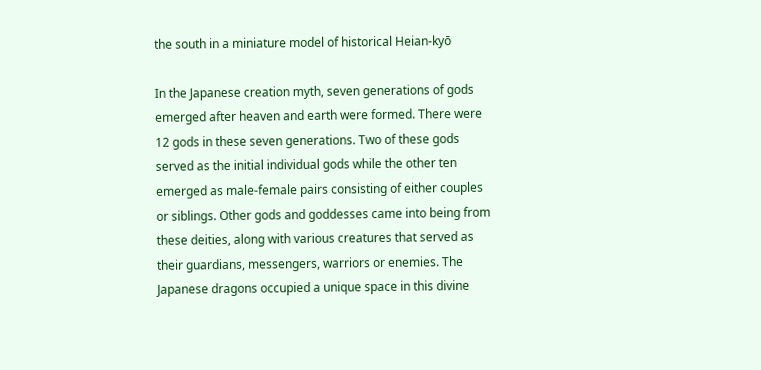the south in a miniature model of historical Heian-kyō

In the Japanese creation myth, seven generations of gods emerged after heaven and earth were formed. There were 12 gods in these seven generations. Two of these gods served as the initial individual gods while the other ten emerged as male-female pairs consisting of either couples or siblings. Other gods and goddesses came into being from these deities, along with various creatures that served as their guardians, messengers, warriors or enemies. The Japanese dragons occupied a unique space in this divine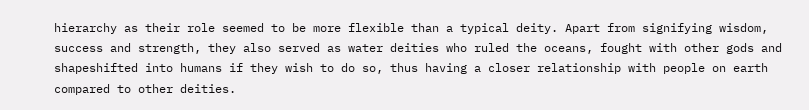hierarchy as their role seemed to be more flexible than a typical deity. Apart from signifying wisdom, success and strength, they also served as water deities who ruled the oceans, fought with other gods and shapeshifted into humans if they wish to do so, thus having a closer relationship with people on earth compared to other deities.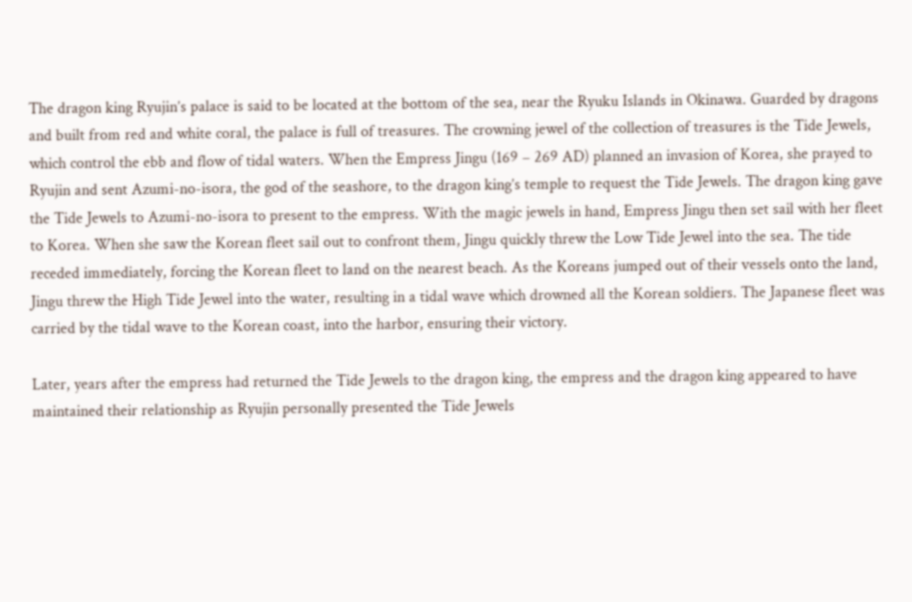The dragon king Ryujin’s palace is said to be located at the bottom of the sea, near the Ryuku Islands in Okinawa. Guarded by dragons and built from red and white coral, the palace is full of treasures. The crowning jewel of the collection of treasures is the Tide Jewels, which control the ebb and flow of tidal waters. When the Empress Jingu (169 – 269 AD) planned an invasion of Korea, she prayed to Ryujin and sent Azumi-no-isora, the god of the seashore, to the dragon king’s temple to request the Tide Jewels. The dragon king gave the Tide Jewels to Azumi-no-isora to present to the empress. With the magic jewels in hand, Empress Jingu then set sail with her fleet to Korea. When she saw the Korean fleet sail out to confront them, Jingu quickly threw the Low Tide Jewel into the sea. The tide receded immediately, forcing the Korean fleet to land on the nearest beach. As the Koreans jumped out of their vessels onto the land, Jingu threw the High Tide Jewel into the water, resulting in a tidal wave which drowned all the Korean soldiers. The Japanese fleet was carried by the tidal wave to the Korean coast, into the harbor, ensuring their victory.

Later, years after the empress had returned the Tide Jewels to the dragon king, the empress and the dragon king appeared to have maintained their relationship as Ryujin personally presented the Tide Jewels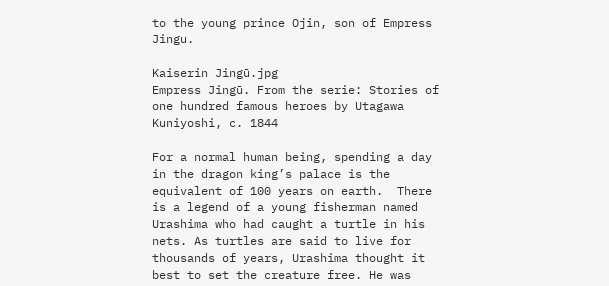to the young prince Ojin, son of Empress Jingu.

Kaiserin Jingū.jpg
Empress Jingū. From the serie: Stories of one hundred famous heroes by Utagawa Kuniyoshi, c. 1844

For a normal human being, spending a day in the dragon king’s palace is the equivalent of 100 years on earth.  There is a legend of a young fisherman named Urashima who had caught a turtle in his nets. As turtles are said to live for thousands of years, Urashima thought it best to set the creature free. He was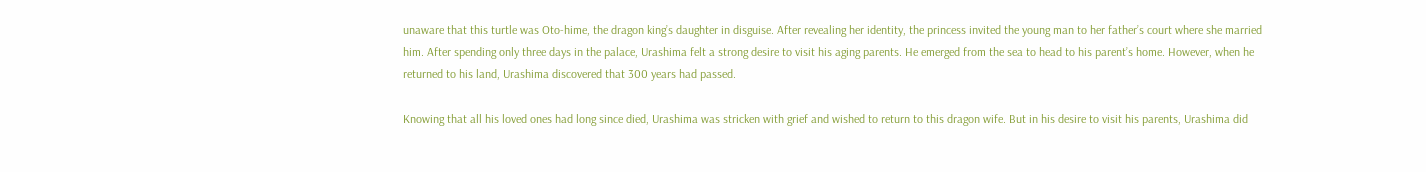unaware that this turtle was Oto-hime, the dragon king’s daughter in disguise. After revealing her identity, the princess invited the young man to her father’s court where she married him. After spending only three days in the palace, Urashima felt a strong desire to visit his aging parents. He emerged from the sea to head to his parent’s home. However, when he returned to his land, Urashima discovered that 300 years had passed.

Knowing that all his loved ones had long since died, Urashima was stricken with grief and wished to return to this dragon wife. But in his desire to visit his parents, Urashima did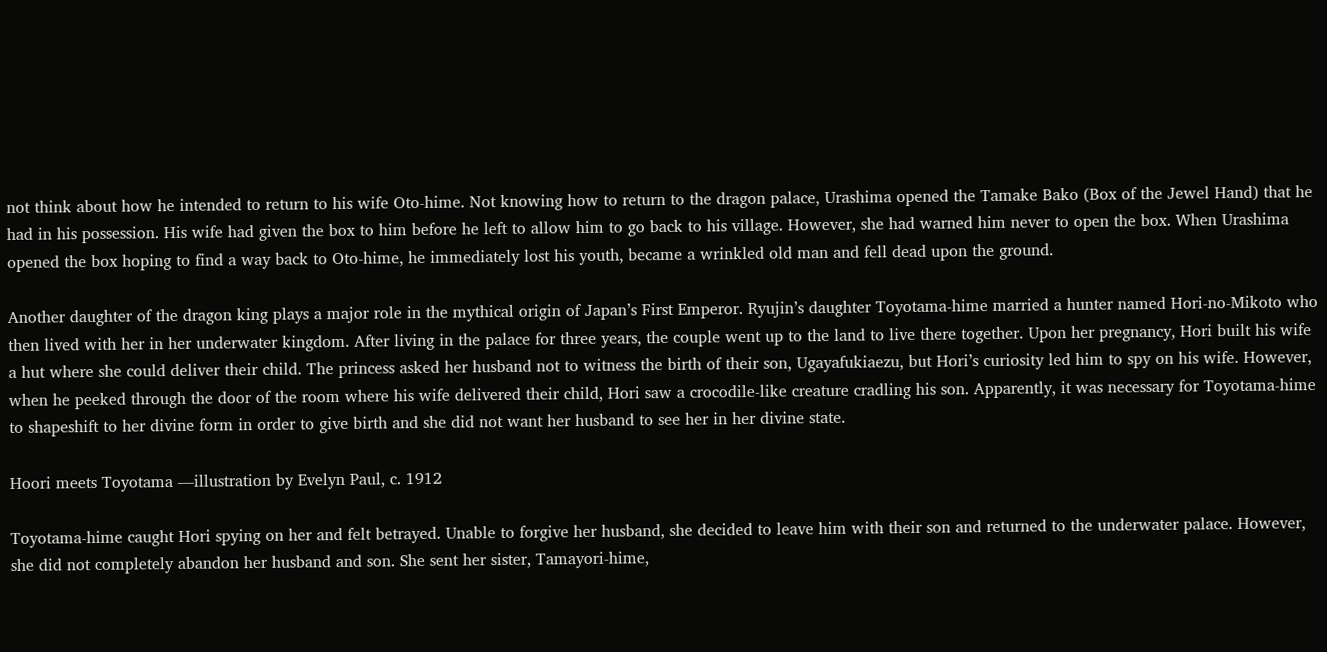not think about how he intended to return to his wife Oto-hime. Not knowing how to return to the dragon palace, Urashima opened the Tamake Bako (Box of the Jewel Hand) that he had in his possession. His wife had given the box to him before he left to allow him to go back to his village. However, she had warned him never to open the box. When Urashima opened the box hoping to find a way back to Oto-hime, he immediately lost his youth, became a wrinkled old man and fell dead upon the ground.

Another daughter of the dragon king plays a major role in the mythical origin of Japan’s First Emperor. Ryujin’s daughter Toyotama-hime married a hunter named Hori-no-Mikoto who then lived with her in her underwater kingdom. After living in the palace for three years, the couple went up to the land to live there together. Upon her pregnancy, Hori built his wife a hut where she could deliver their child. The princess asked her husband not to witness the birth of their son, Ugayafukiaezu, but Hori’s curiosity led him to spy on his wife. However, when he peeked through the door of the room where his wife delivered their child, Hori saw a crocodile-like creature cradling his son. Apparently, it was necessary for Toyotama-hime to shapeshift to her divine form in order to give birth and she did not want her husband to see her in her divine state.

Hoori meets Toyotama —illustration by Evelyn Paul, c. 1912

Toyotama-hime caught Hori spying on her and felt betrayed. Unable to forgive her husband, she decided to leave him with their son and returned to the underwater palace. However, she did not completely abandon her husband and son. She sent her sister, Tamayori-hime,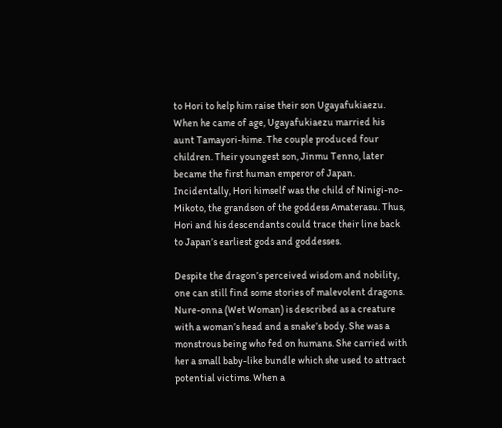to Hori to help him raise their son Ugayafukiaezu. When he came of age, Ugayafukiaezu married his aunt Tamayori-hime. The couple produced four children. Their youngest son, Jinmu Tenno, later became the first human emperor of Japan. Incidentally, Hori himself was the child of Ninigi-no-Mikoto, the grandson of the goddess Amaterasu. Thus, Hori and his descendants could trace their line back to Japan’s earliest gods and goddesses.

Despite the dragon’s perceived wisdom and nobility, one can still find some stories of malevolent dragons. Nure-onna (Wet Woman) is described as a creature with a woman’s head and a snake’s body. She was a monstrous being who fed on humans. She carried with her a small baby-like bundle which she used to attract potential victims. When a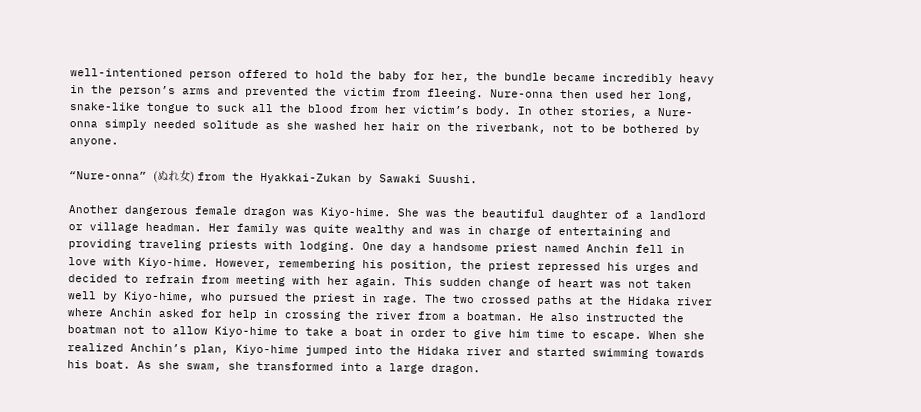well-intentioned person offered to hold the baby for her, the bundle became incredibly heavy in the person’s arms and prevented the victim from fleeing. Nure-onna then used her long, snake-like tongue to suck all the blood from her victim’s body. In other stories, a Nure-onna simply needed solitude as she washed her hair on the riverbank, not to be bothered by anyone.

“Nure-onna” (ぬれ女) from the Hyakkai-Zukan by Sawaki Suushi.

Another dangerous female dragon was Kiyo-hime. She was the beautiful daughter of a landlord or village headman. Her family was quite wealthy and was in charge of entertaining and providing traveling priests with lodging. One day a handsome priest named Anchin fell in love with Kiyo-hime. However, remembering his position, the priest repressed his urges and decided to refrain from meeting with her again. This sudden change of heart was not taken well by Kiyo-hime, who pursued the priest in rage. The two crossed paths at the Hidaka river where Anchin asked for help in crossing the river from a boatman. He also instructed the boatman not to allow Kiyo-hime to take a boat in order to give him time to escape. When she realized Anchin’s plan, Kiyo-hime jumped into the Hidaka river and started swimming towards his boat. As she swam, she transformed into a large dragon.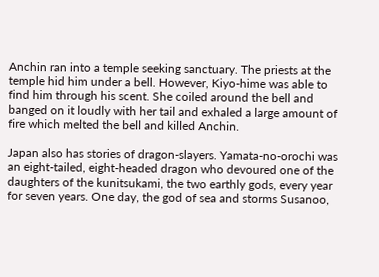Anchin ran into a temple seeking sanctuary. The priests at the temple hid him under a bell. However, Kiyo-hime was able to find him through his scent. She coiled around the bell and banged on it loudly with her tail and exhaled a large amount of fire which melted the bell and killed Anchin.

Japan also has stories of dragon-slayers. Yamata-no-orochi was an eight-tailed, eight-headed dragon who devoured one of the daughters of the kunitsukami, the two earthly gods, every year for seven years. One day, the god of sea and storms Susanoo,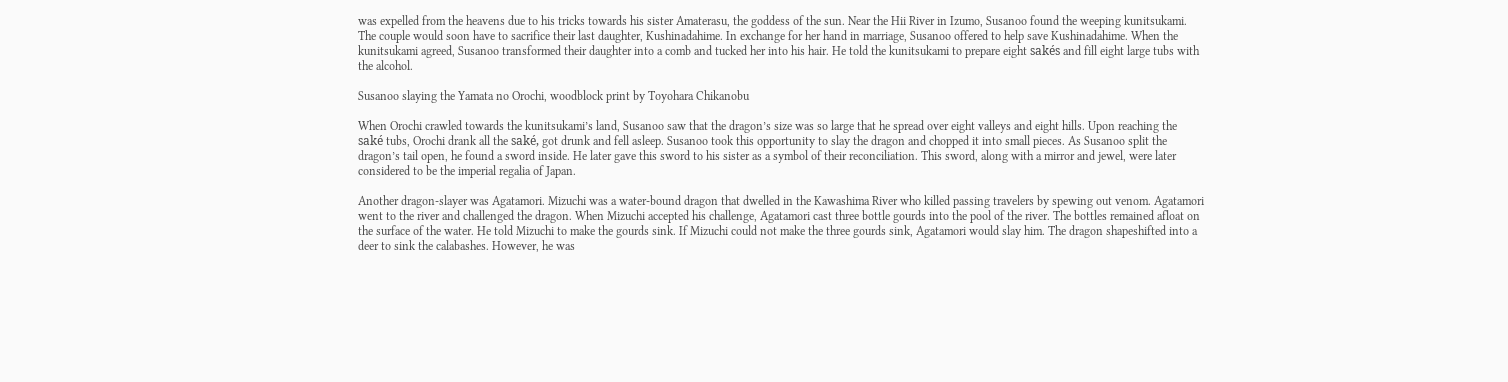was expelled from the heavens due to his tricks towards his sister Amaterasu, the goddess of the sun. Near the Hii River in Izumo, Susanoo found the weeping kunitsukami. The couple would soon have to sacrifice their last daughter, Kushinadahime. In exchange for her hand in marriage, Susanoo offered to help save Kushinadahime. When the kunitsukami agreed, Susanoo transformed their daughter into a comb and tucked her into his hair. He told the kunitsukami to prepare eight sakés and fill eight large tubs with the alcohol.

Susanoo slaying the Yamata no Orochi, woodblock print by Toyohara Chikanobu

When Orochi crawled towards the kunitsukami’s land, Susanoo saw that the dragon’s size was so large that he spread over eight valleys and eight hills. Upon reaching the saké tubs, Orochi drank all the saké, got drunk and fell asleep. Susanoo took this opportunity to slay the dragon and chopped it into small pieces. As Susanoo split the dragon’s tail open, he found a sword inside. He later gave this sword to his sister as a symbol of their reconciliation. This sword, along with a mirror and jewel, were later considered to be the imperial regalia of Japan.

Another dragon-slayer was Agatamori. Mizuchi was a water-bound dragon that dwelled in the Kawashima River who killed passing travelers by spewing out venom. Agatamori went to the river and challenged the dragon. When Mizuchi accepted his challenge, Agatamori cast three bottle gourds into the pool of the river. The bottles remained afloat on the surface of the water. He told Mizuchi to make the gourds sink. If Mizuchi could not make the three gourds sink, Agatamori would slay him. The dragon shapeshifted into a deer to sink the calabashes. However, he was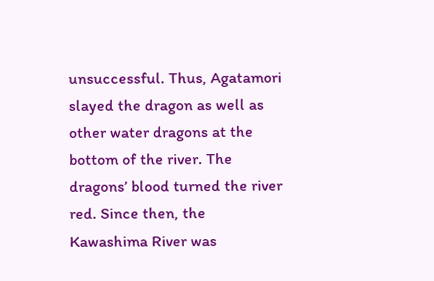unsuccessful. Thus, Agatamori slayed the dragon as well as other water dragons at the bottom of the river. The dragons’ blood turned the river red. Since then, the Kawashima River was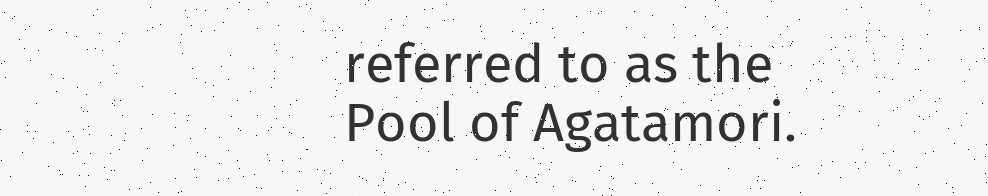referred to as the Pool of Agatamori.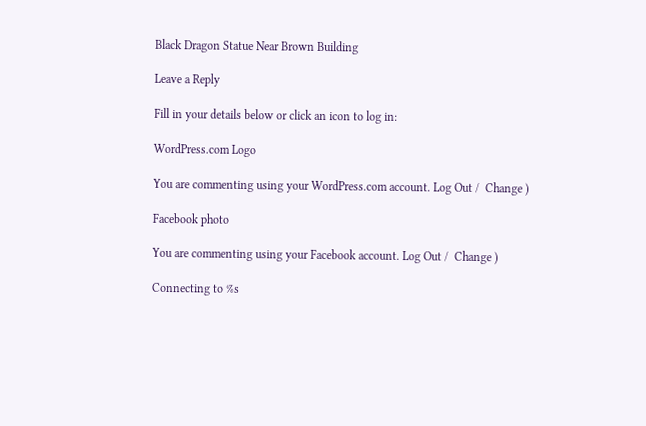Black Dragon Statue Near Brown Building

Leave a Reply

Fill in your details below or click an icon to log in:

WordPress.com Logo

You are commenting using your WordPress.com account. Log Out /  Change )

Facebook photo

You are commenting using your Facebook account. Log Out /  Change )

Connecting to %s